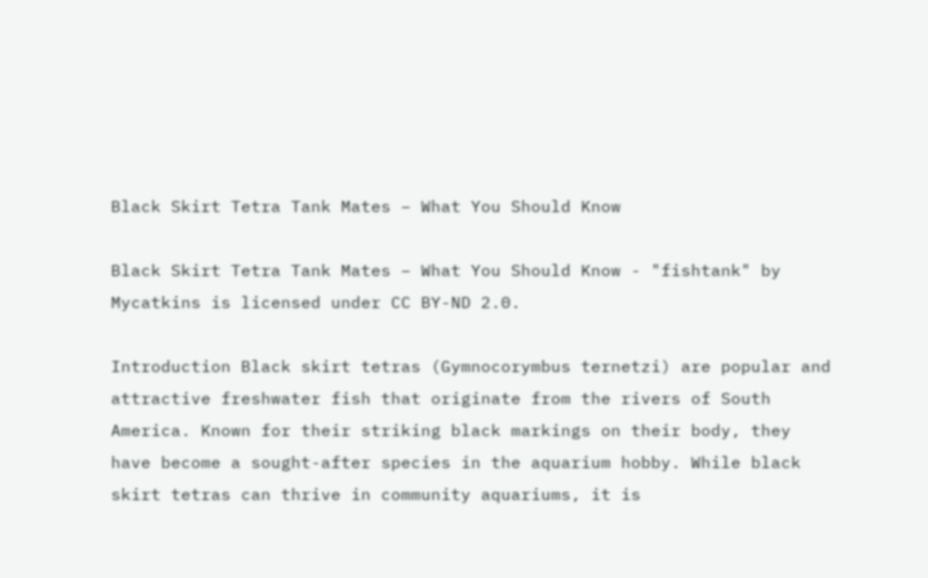Black Skirt Tetra Tank Mates – What You Should Know

Black Skirt Tetra Tank Mates – What You Should Know - "fishtank" by Mycatkins is licensed under CC BY-ND 2.0.

Introduction Black skirt tetras (Gymnocorymbus ternetzi) are popular and attractive freshwater fish that originate from the rivers of South America. Known for their striking black markings on their body, they have become a sought-after species in the aquarium hobby. While black skirt tetras can thrive in community aquariums, it is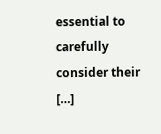essential to carefully consider their […]